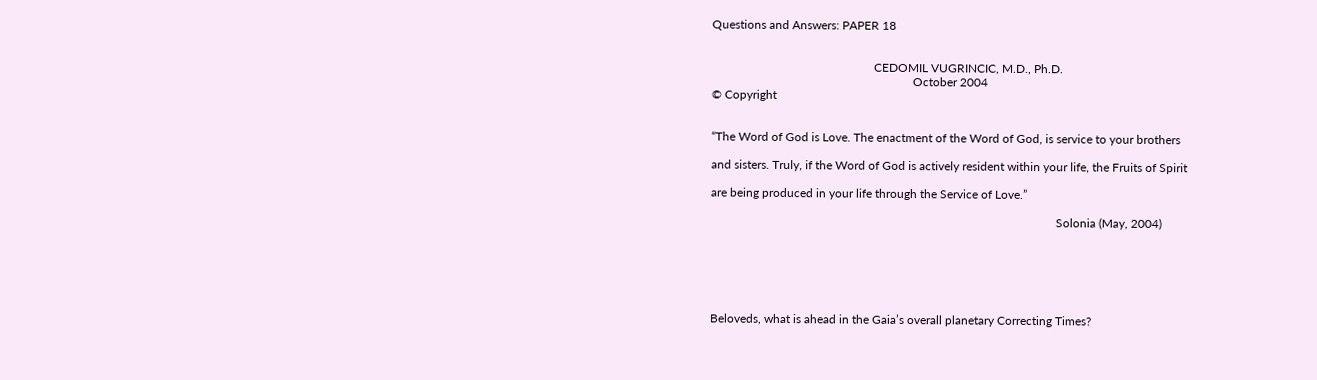Questions and Answers: PAPER 18


                                                      CEDOMIL VUGRINCIC, M.D., Ph.D.
                                                                   October 2004
© Copyright


“The Word of God is Love. The enactment of the Word of God, is service to your brothers

and sisters. Truly, if the Word of God is actively resident within your life, the Fruits of Spirit

are being produced in your life through the Service of Love.”

                                                                                                                   Solonia (May, 2004)






Beloveds, what is ahead in the Gaia’s overall planetary Correcting Times?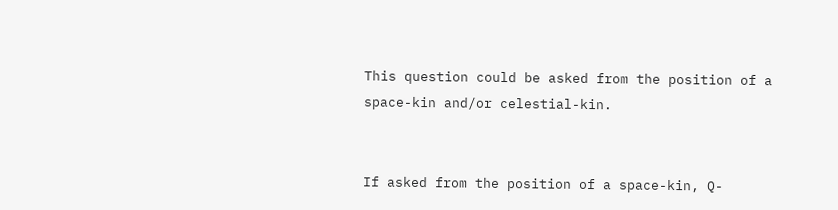This question could be asked from the position of a space-kin and/or celestial-kin.


If asked from the position of a space-kin, Q-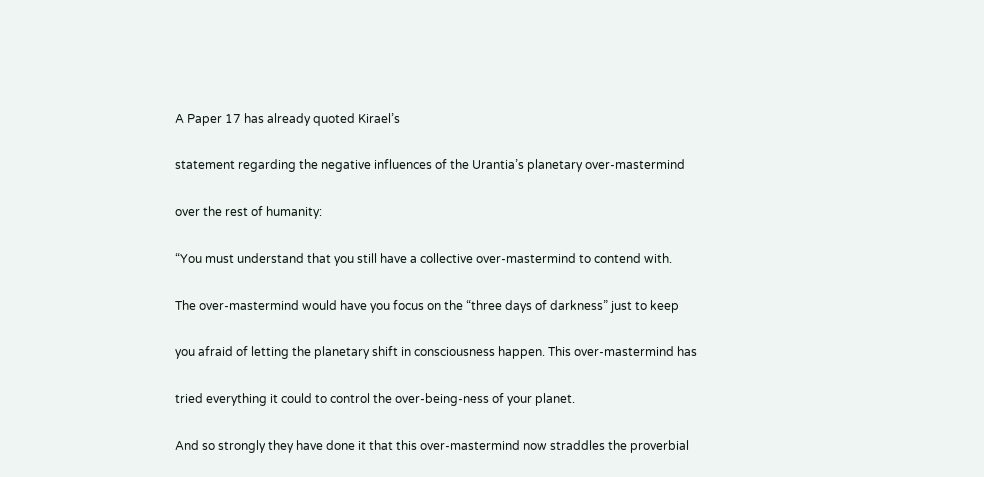A Paper 17 has already quoted Kirael’s

statement regarding the negative influences of the Urantia’s planetary over-mastermind

over the rest of humanity:

“You must understand that you still have a collective over-mastermind to contend with.

The over-mastermind would have you focus on the “three days of darkness” just to keep

you afraid of letting the planetary shift in consciousness happen. This over-mastermind has

tried everything it could to control the over-being-ness of your planet.

And so strongly they have done it that this over-mastermind now straddles the proverbial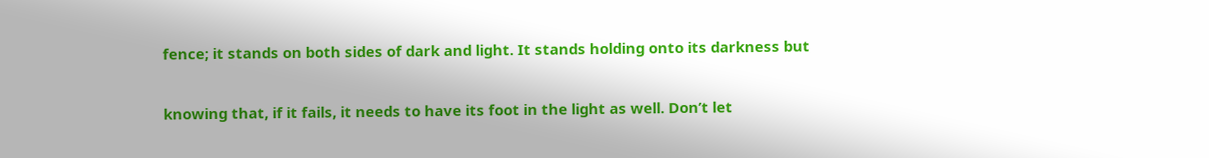fence; it stands on both sides of dark and light. It stands holding onto its darkness but

knowing that, if it fails, it needs to have its foot in the light as well. Don’t let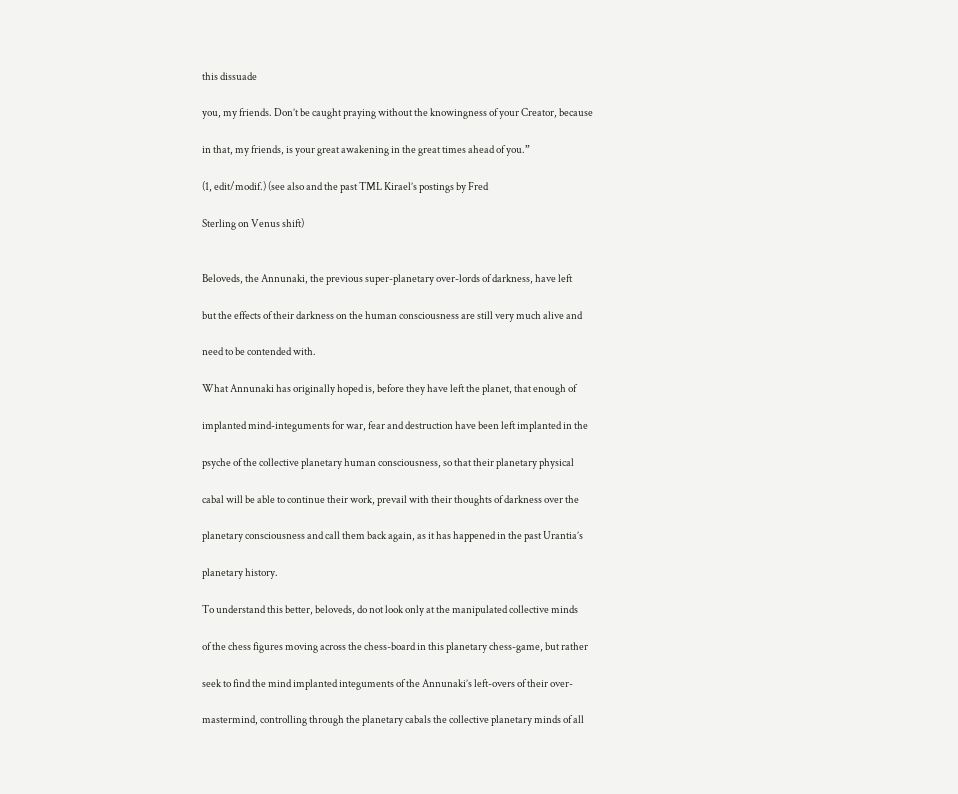this dissuade

you, my friends. Don’t be caught praying without the knowingness of your Creator, because

in that, my friends, is your great awakening in the great times ahead of you.”

(1, edit/modif.) (see also and the past TML Kirael’s postings by Fred

Sterling on Venus shift)


Beloveds, the Annunaki, the previous super-planetary over-lords of darkness, have left

but the effects of their darkness on the human consciousness are still very much alive and

need to be contended with.

What Annunaki has originally hoped is, before they have left the planet, that enough of

implanted mind-integuments for war, fear and destruction have been left implanted in the

psyche of the collective planetary human consciousness, so that their planetary physical

cabal will be able to continue their work, prevail with their thoughts of darkness over the

planetary consciousness and call them back again, as it has happened in the past Urantia’s

planetary history.

To understand this better, beloveds, do not look only at the manipulated collective minds

of the chess figures moving across the chess-board in this planetary chess-game, but rather

seek to find the mind implanted integuments of the Annunaki’s left-overs of their over-

mastermind, controlling through the planetary cabals the collective planetary minds of all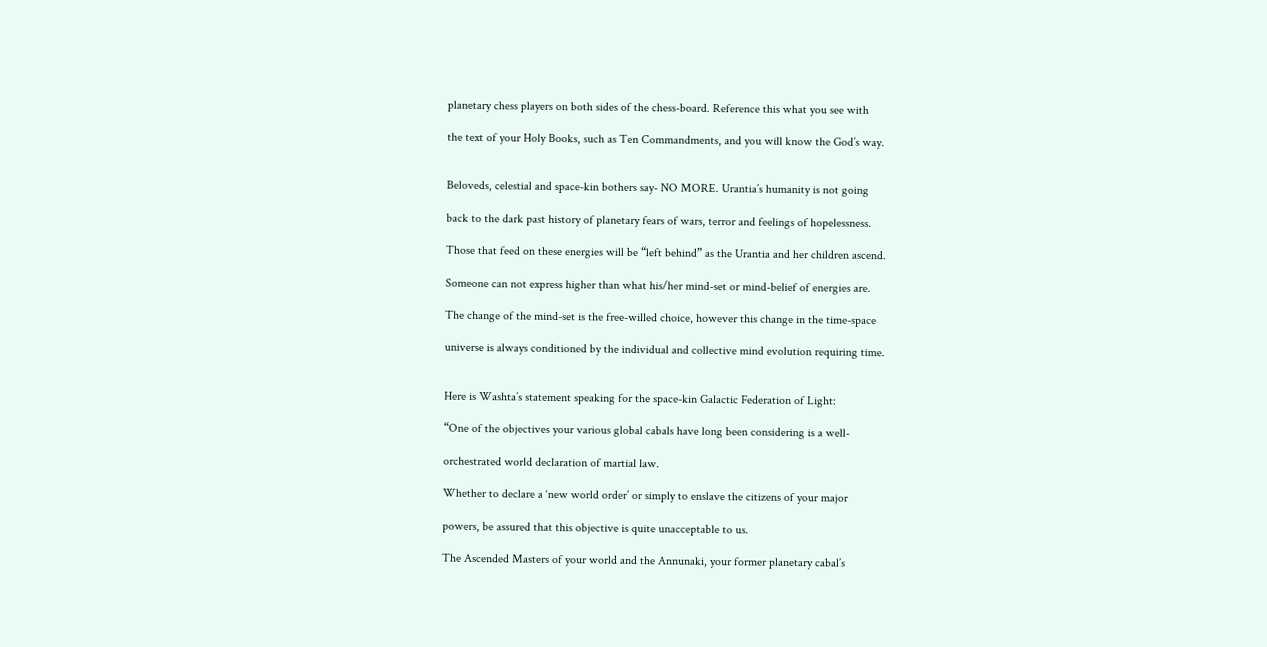planetary chess players on both sides of the chess-board. Reference this what you see with

the text of your Holy Books, such as Ten Commandments, and you will know the God’s way.


Beloveds, celestial and space-kin bothers say- NO MORE. Urantia’s humanity is not going

back to the dark past history of planetary fears of wars, terror and feelings of hopelessness.

Those that feed on these energies will be “left behind” as the Urantia and her children ascend.

Someone can not express higher than what his/her mind-set or mind-belief of energies are.

The change of the mind-set is the free-willed choice, however this change in the time-space

universe is always conditioned by the individual and collective mind evolution requiring time.


Here is Washta’s statement speaking for the space-kin Galactic Federation of Light:

“One of the objectives your various global cabals have long been considering is a well-

orchestrated world declaration of martial law.

Whether to declare a ‘new world order’ or simply to enslave the citizens of your major

powers, be assured that this objective is quite unacceptable to us.

The Ascended Masters of your world and the Annunaki, your former planetary cabal’s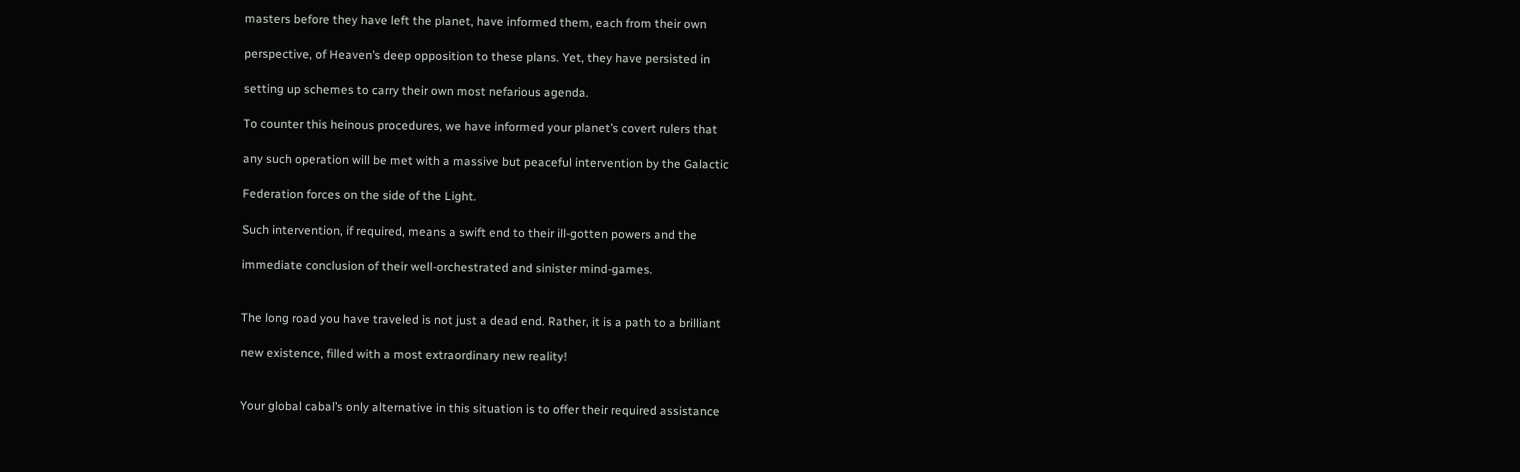masters before they have left the planet, have informed them, each from their own

perspective, of Heaven’s deep opposition to these plans. Yet, they have persisted in

setting up schemes to carry their own most nefarious agenda.

To counter this heinous procedures, we have informed your planet’s covert rulers that

any such operation will be met with a massive but peaceful intervention by the Galactic

Federation forces on the side of the Light.

Such intervention, if required, means a swift end to their ill-gotten powers and the

immediate conclusion of their well-orchestrated and sinister mind-games.


The long road you have traveled is not just a dead end. Rather, it is a path to a brilliant

new existence, filled with a most extraordinary new reality!


Your global cabal’s only alternative in this situation is to offer their required assistance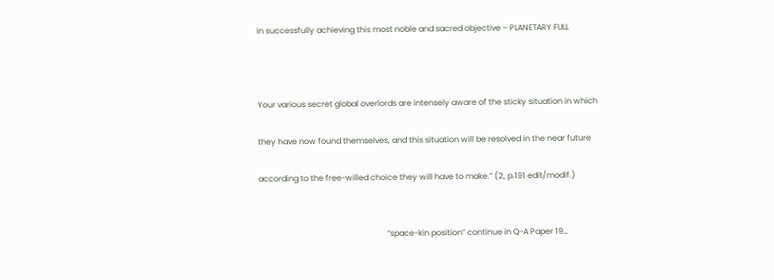in successfully achieving this most noble and sacred objective – PLANETARY FULL



Your various secret global overlords are intensely aware of the sticky situation in which

they have now found themselves, and this situation will be resolved in the near future

according to the free-willed choice they will have to make.” (2, p.191 edit/modif.)


                                                                “space-kin position” continue in Q-A Paper 19…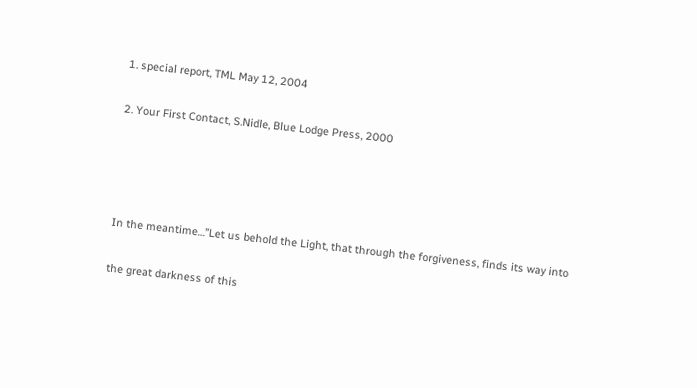1. special report, TML May 12, 2004

2. Your First Contact, S.Nidle, Blue Lodge Press, 2000




In the meantime…”Let us behold the Light, that through the forgiveness, finds its way into

the great darkness of this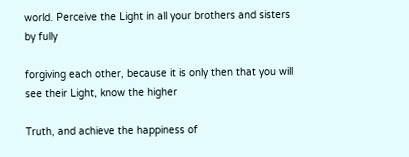world. Perceive the Light in all your brothers and sisters by fully

forgiving each other, because it is only then that you will see their Light, know the higher

Truth, and achieve the happiness of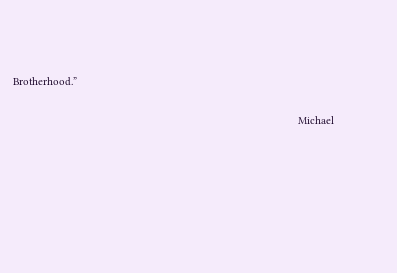Brotherhood.”

                                                                                               Michael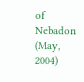of Nebadon (May, 2004)